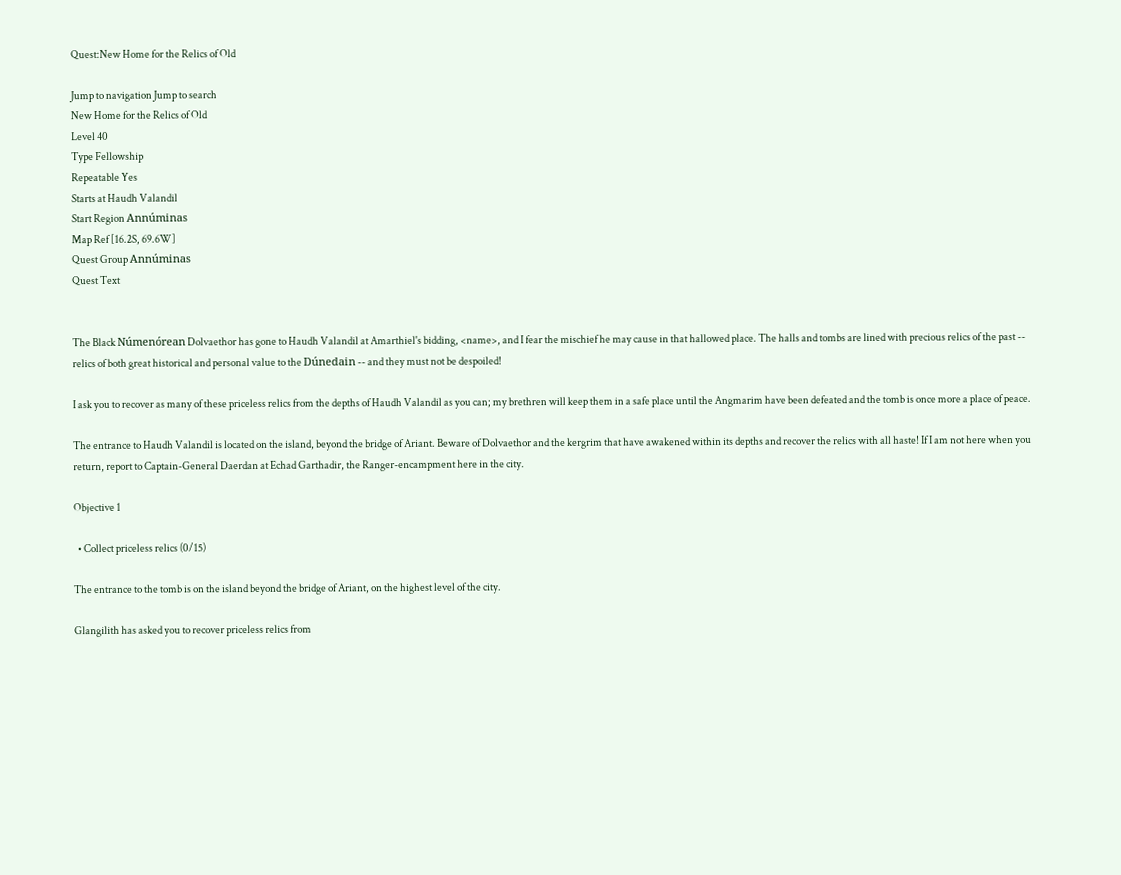Quest:New Home for the Relics of Old

Jump to navigation Jump to search
New Home for the Relics of Old
Level 40
Type Fellowship
Repeatable Yes
Starts at Haudh Valandil
Start Region Annúminas
Map Ref [16.2S, 69.6W]
Quest Group Annúminas
Quest Text


The Black Númenórean Dolvaethor has gone to Haudh Valandil at Amarthiel's bidding, <name>, and I fear the mischief he may cause in that hallowed place. The halls and tombs are lined with precious relics of the past -- relics of both great historical and personal value to the Dúnedain -- and they must not be despoiled!

I ask you to recover as many of these priceless relics from the depths of Haudh Valandil as you can; my brethren will keep them in a safe place until the Angmarim have been defeated and the tomb is once more a place of peace.

The entrance to Haudh Valandil is located on the island, beyond the bridge of Ariant. Beware of Dolvaethor and the kergrim that have awakened within its depths and recover the relics with all haste! If I am not here when you return, report to Captain-General Daerdan at Echad Garthadir, the Ranger-encampment here in the city.

Objective 1

  • Collect priceless relics (0/15)

The entrance to the tomb is on the island beyond the bridge of Ariant, on the highest level of the city.

Glangilith has asked you to recover priceless relics from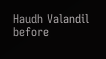Haudh Valandil before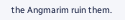the Angmarim ruin them.